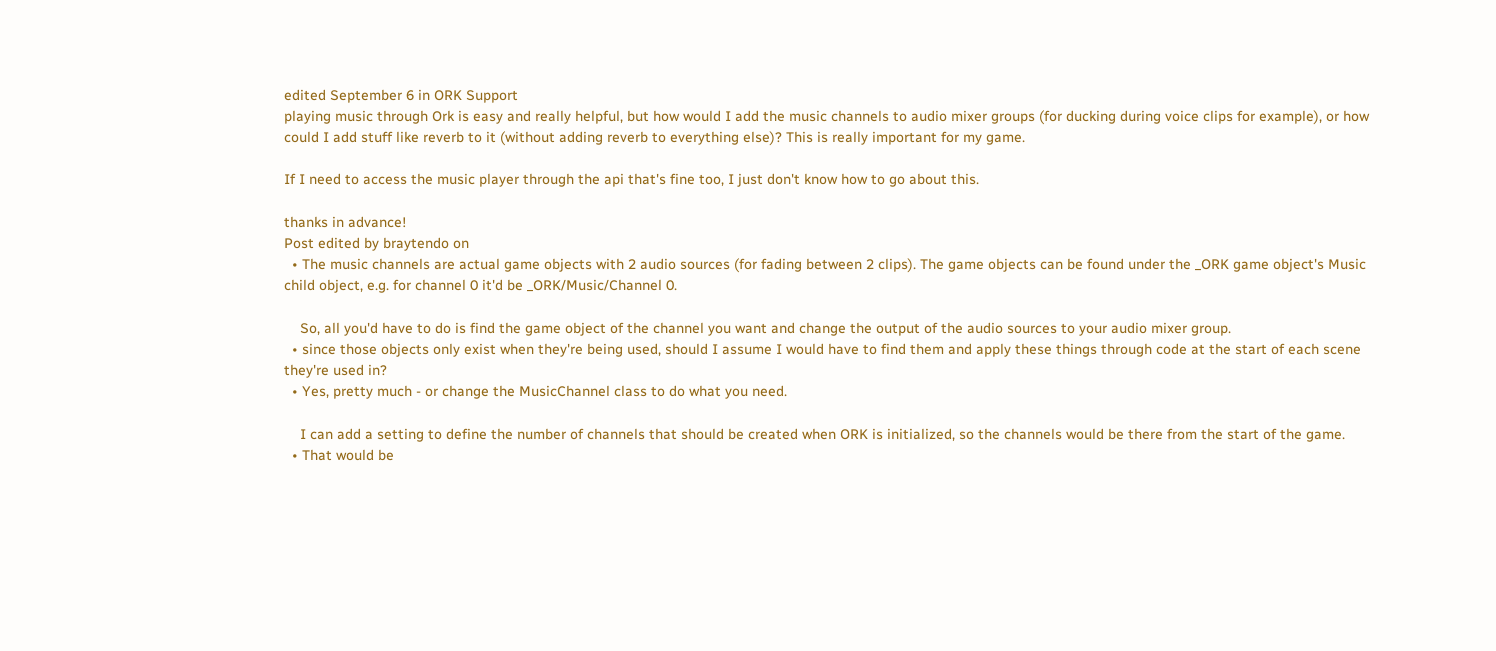edited September 6 in ORK Support
playing music through Ork is easy and really helpful, but how would I add the music channels to audio mixer groups (for ducking during voice clips for example), or how could I add stuff like reverb to it (without adding reverb to everything else)? This is really important for my game.

If I need to access the music player through the api that's fine too, I just don't know how to go about this.

thanks in advance!
Post edited by braytendo on
  • The music channels are actual game objects with 2 audio sources (for fading between 2 clips). The game objects can be found under the _ORK game object's Music child object, e.g. for channel 0 it'd be _ORK/Music/Channel 0.

    So, all you'd have to do is find the game object of the channel you want and change the output of the audio sources to your audio mixer group.
  • since those objects only exist when they're being used, should I assume I would have to find them and apply these things through code at the start of each scene they're used in?
  • Yes, pretty much - or change the MusicChannel class to do what you need.

    I can add a setting to define the number of channels that should be created when ORK is initialized, so the channels would be there from the start of the game.
  • That would be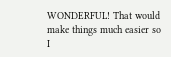WONDERFUL! That would make things much easier so I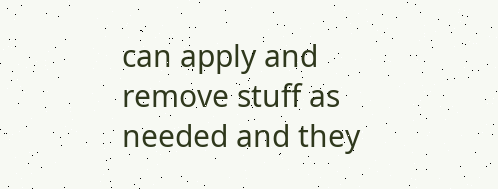can apply and remove stuff as needed and they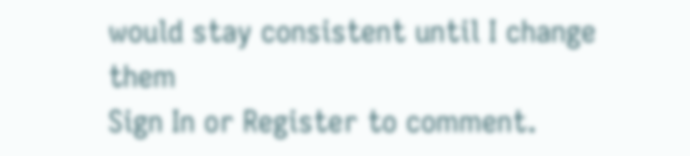would stay consistent until I change them
Sign In or Register to comment.